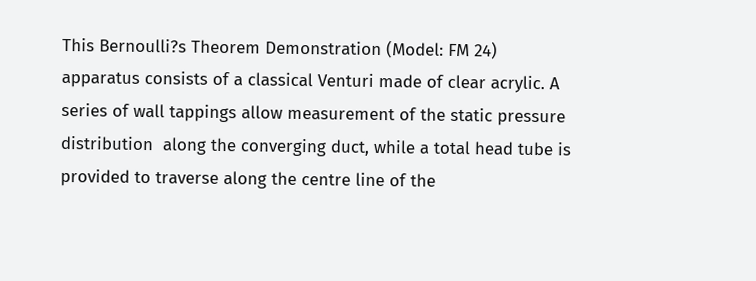This Bernoulli?s Theorem Demonstration (Model: FM 24) apparatus consists of a classical Venturi made of clear acrylic. A series of wall tappings allow measurement of the static pressure distribution  along the converging duct, while a total head tube is provided to traverse along the centre line of the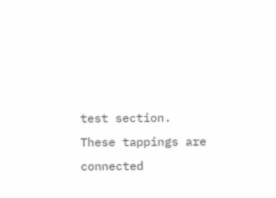test section. These tappings are connected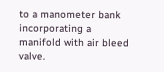to a manometer bank incorporating a manifold with air bleed valve.